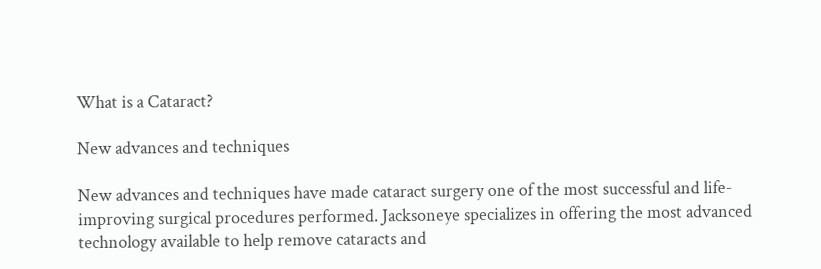What is a Cataract?

New advances and techniques

New advances and techniques have made cataract surgery one of the most successful and life-improving surgical procedures performed. Jacksoneye specializes in offering the most advanced technology available to help remove cataracts and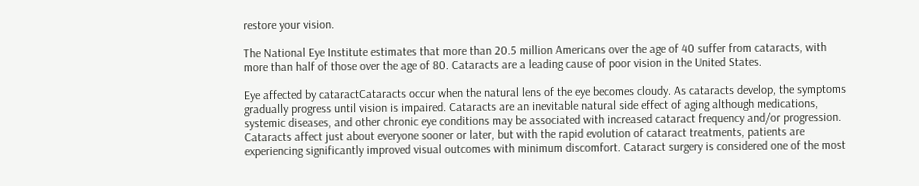restore your vision.

The National Eye Institute estimates that more than 20.5 million Americans over the age of 40 suffer from cataracts, with more than half of those over the age of 80. Cataracts are a leading cause of poor vision in the United States.

Eye affected by cataractCataracts occur when the natural lens of the eye becomes cloudy. As cataracts develop, the symptoms gradually progress until vision is impaired. Cataracts are an inevitable natural side effect of aging although medications, systemic diseases, and other chronic eye conditions may be associated with increased cataract frequency and/or progression. Cataracts affect just about everyone sooner or later, but with the rapid evolution of cataract treatments, patients are experiencing significantly improved visual outcomes with minimum discomfort. Cataract surgery is considered one of the most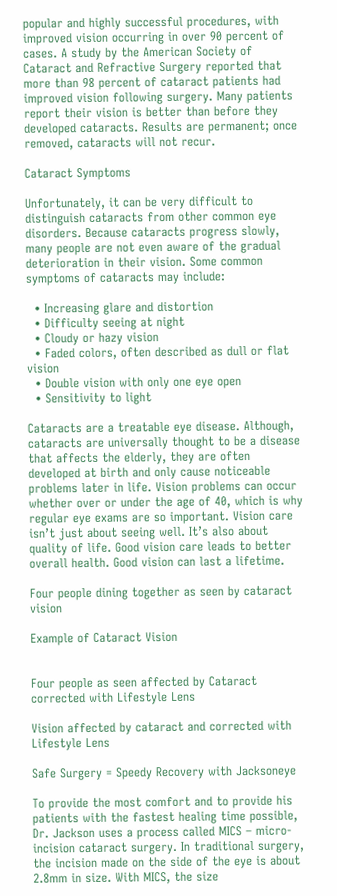popular and highly successful procedures, with improved vision occurring in over 90 percent of cases. A study by the American Society of Cataract and Refractive Surgery reported that more than 98 percent of cataract patients had improved vision following surgery. Many patients report their vision is better than before they developed cataracts. Results are permanent; once removed, cataracts will not recur.

Cataract Symptoms

Unfortunately, it can be very difficult to distinguish cataracts from other common eye disorders. Because cataracts progress slowly, many people are not even aware of the gradual deterioration in their vision. Some common symptoms of cataracts may include:

  • Increasing glare and distortion
  • Difficulty seeing at night
  • Cloudy or hazy vision
  • Faded colors, often described as dull or flat vision
  • Double vision with only one eye open
  • Sensitivity to light

Cataracts are a treatable eye disease. Although, cataracts are universally thought to be a disease that affects the elderly, they are often developed at birth and only cause noticeable problems later in life. Vision problems can occur whether over or under the age of 40, which is why regular eye exams are so important. Vision care isn’t just about seeing well. It’s also about quality of life. Good vision care leads to better overall health. Good vision can last a lifetime.

Four people dining together as seen by cataract vision

Example of Cataract Vision


Four people as seen affected by Cataract corrected with Lifestyle Lens

Vision affected by cataract and corrected with Lifestyle Lens

Safe Surgery = Speedy Recovery with Jacksoneye

To provide the most comfort and to provide his patients with the fastest healing time possible, Dr. Jackson uses a process called MICS – micro-incision cataract surgery. In traditional surgery, the incision made on the side of the eye is about 2.8mm in size. With MICS, the size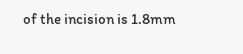of the incision is 1.8mm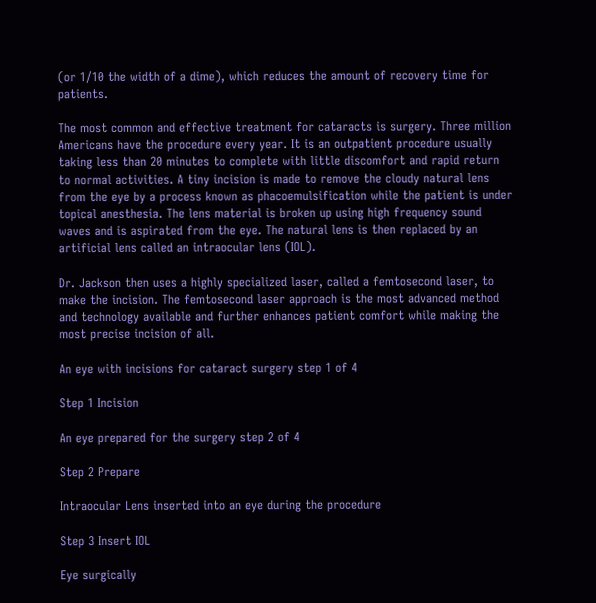(or 1/10 the width of a dime), which reduces the amount of recovery time for patients.

The most common and effective treatment for cataracts is surgery. Three million Americans have the procedure every year. It is an outpatient procedure usually taking less than 20 minutes to complete with little discomfort and rapid return to normal activities. A tiny incision is made to remove the cloudy natural lens from the eye by a process known as phacoemulsification while the patient is under topical anesthesia. The lens material is broken up using high frequency sound waves and is aspirated from the eye. The natural lens is then replaced by an artificial lens called an intraocular lens (IOL).

Dr. Jackson then uses a highly specialized laser, called a femtosecond laser, to make the incision. The femtosecond laser approach is the most advanced method and technology available and further enhances patient comfort while making the most precise incision of all.

An eye with incisions for cataract surgery step 1 of 4

Step 1 Incision

An eye prepared for the surgery step 2 of 4

Step 2 Prepare

Intraocular Lens inserted into an eye during the procedure

Step 3 Insert IOL

Eye surgically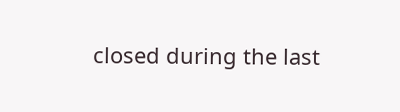closed during the last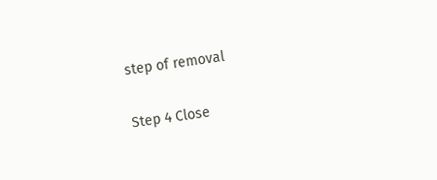step of removal

Step 4 Close